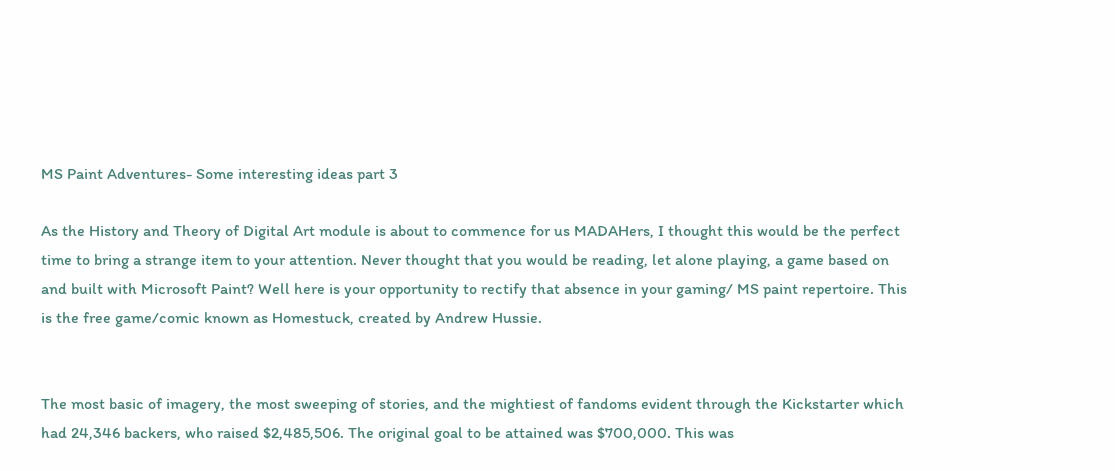MS Paint Adventures- Some interesting ideas part 3

As the History and Theory of Digital Art module is about to commence for us MADAHers, I thought this would be the perfect time to bring a strange item to your attention. Never thought that you would be reading, let alone playing, a game based on and built with Microsoft Paint? Well here is your opportunity to rectify that absence in your gaming/ MS paint repertoire. This is the free game/comic known as Homestuck, created by Andrew Hussie.


The most basic of imagery, the most sweeping of stories, and the mightiest of fandoms evident through the Kickstarter which had 24,346 backers, who raised $2,485,506. The original goal to be attained was $700,000. This was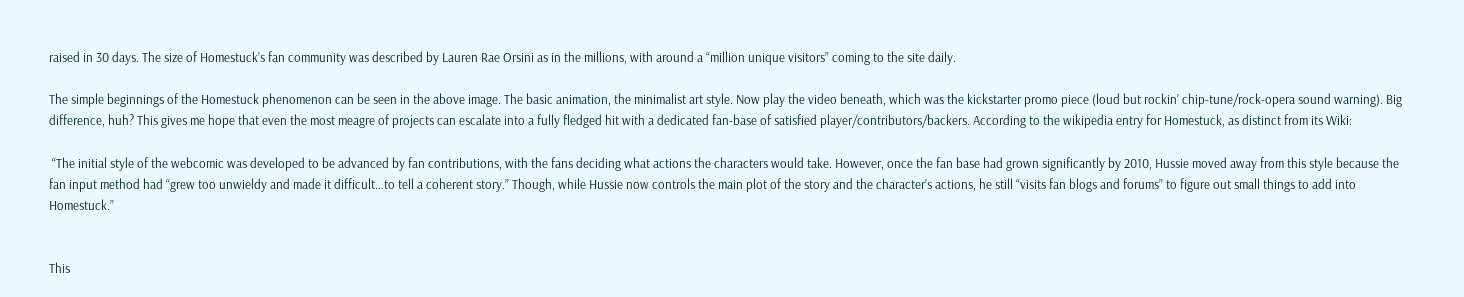raised in 30 days. The size of Homestuck’s fan community was described by Lauren Rae Orsini as in the millions, with around a “million unique visitors” coming to the site daily.

The simple beginnings of the Homestuck phenomenon can be seen in the above image. The basic animation, the minimalist art style. Now play the video beneath, which was the kickstarter promo piece (loud but rockin’ chip-tune/rock-opera sound warning). Big difference, huh? This gives me hope that even the most meagre of projects can escalate into a fully fledged hit with a dedicated fan-base of satisfied player/contributors/backers. According to the wikipedia entry for Homestuck, as distinct from its Wiki:

 “The initial style of the webcomic was developed to be advanced by fan contributions, with the fans deciding what actions the characters would take. However, once the fan base had grown significantly by 2010, Hussie moved away from this style because the fan input method had “grew too unwieldy and made it difficult…to tell a coherent story.” Though, while Hussie now controls the main plot of the story and the character’s actions, he still “visits fan blogs and forums” to figure out small things to add into Homestuck.”


This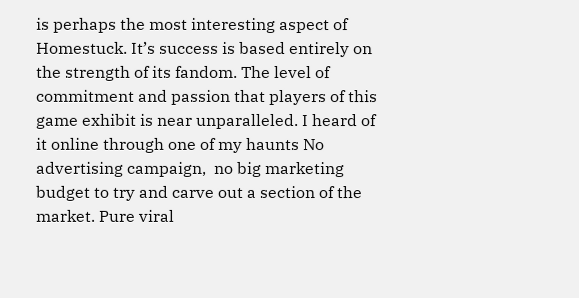is perhaps the most interesting aspect of Homestuck. It’s success is based entirely on the strength of its fandom. The level of commitment and passion that players of this game exhibit is near unparalleled. I heard of it online through one of my haunts No advertising campaign,  no big marketing budget to try and carve out a section of the market. Pure viral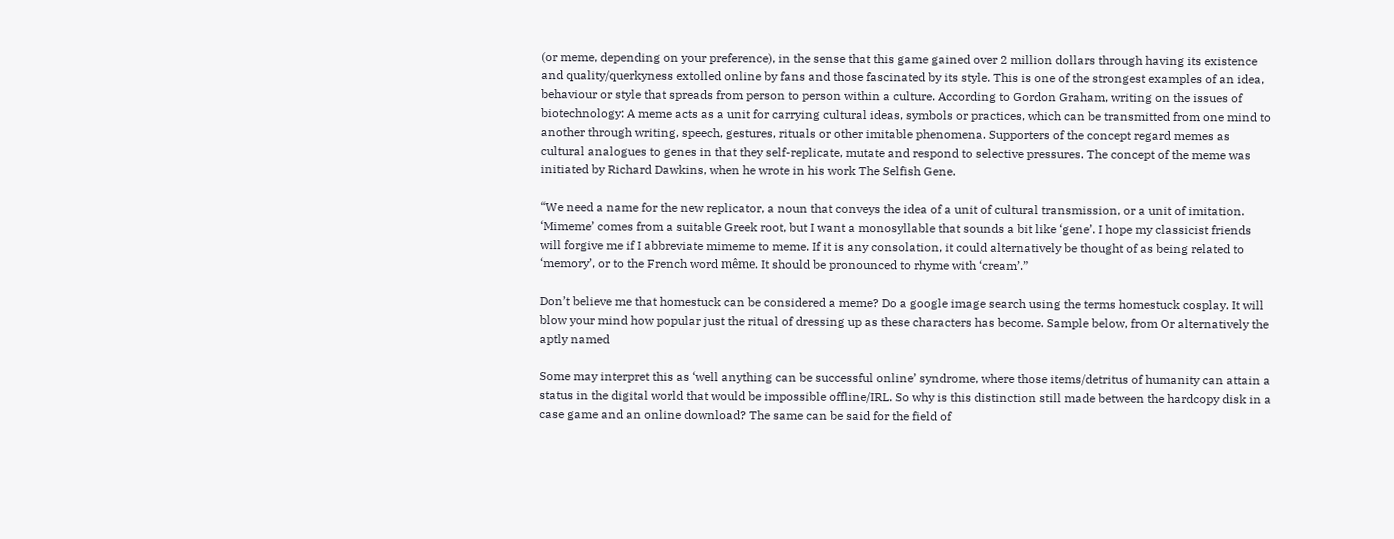(or meme, depending on your preference), in the sense that this game gained over 2 million dollars through having its existence and quality/querkyness extolled online by fans and those fascinated by its style. This is one of the strongest examples of an idea, behaviour or style that spreads from person to person within a culture. According to Gordon Graham, writing on the issues of biotechnology: A meme acts as a unit for carrying cultural ideas, symbols or practices, which can be transmitted from one mind to another through writing, speech, gestures, rituals or other imitable phenomena. Supporters of the concept regard memes as cultural analogues to genes in that they self-replicate, mutate and respond to selective pressures. The concept of the meme was initiated by Richard Dawkins, when he wrote in his work The Selfish Gene.

“We need a name for the new replicator, a noun that conveys the idea of a unit of cultural transmission, or a unit of imitation. ‘Mimeme’ comes from a suitable Greek root, but I want a monosyllable that sounds a bit like ‘gene’. I hope my classicist friends will forgive me if I abbreviate mimeme to meme. If it is any consolation, it could alternatively be thought of as being related to ‘memory’, or to the French word même. It should be pronounced to rhyme with ‘cream’.”

Don’t believe me that homestuck can be considered a meme? Do a google image search using the terms homestuck cosplay. It will blow your mind how popular just the ritual of dressing up as these characters has become. Sample below, from Or alternatively the aptly named

Some may interpret this as ‘well anything can be successful online’ syndrome, where those items/detritus of humanity can attain a status in the digital world that would be impossible offline/IRL. So why is this distinction still made between the hardcopy disk in a case game and an online download? The same can be said for the field of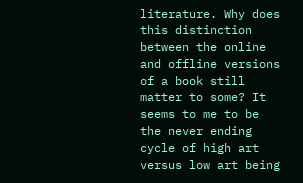literature. Why does this distinction between the online and offline versions of a book still matter to some? It seems to me to be the never ending cycle of high art versus low art being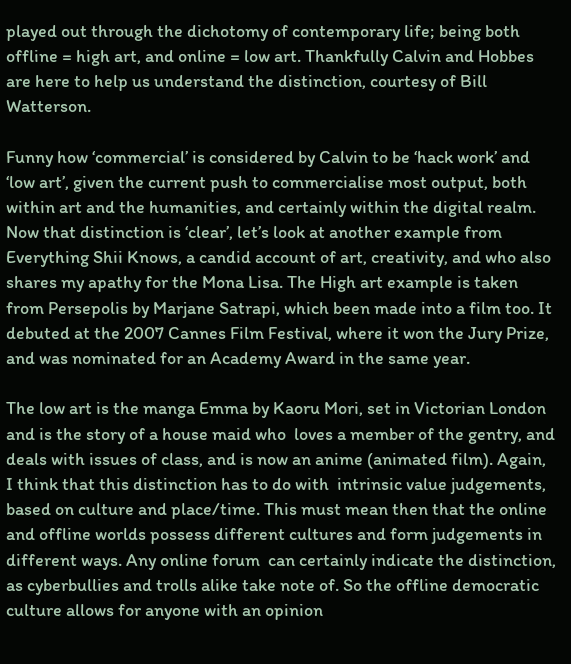played out through the dichotomy of contemporary life; being both offline = high art, and online = low art. Thankfully Calvin and Hobbes are here to help us understand the distinction, courtesy of Bill Watterson.

Funny how ‘commercial’ is considered by Calvin to be ‘hack work’ and ‘low art’, given the current push to commercialise most output, both within art and the humanities, and certainly within the digital realm. Now that distinction is ‘clear’, let’s look at another example from Everything Shii Knows, a candid account of art, creativity, and who also shares my apathy for the Mona Lisa. The High art example is taken from Persepolis by Marjane Satrapi, which been made into a film too. It debuted at the 2007 Cannes Film Festival, where it won the Jury Prize, and was nominated for an Academy Award in the same year.

The low art is the manga Emma by Kaoru Mori, set in Victorian London and is the story of a house maid who  loves a member of the gentry, and deals with issues of class, and is now an anime (animated film). Again, I think that this distinction has to do with  intrinsic value judgements, based on culture and place/time. This must mean then that the online and offline worlds possess different cultures and form judgements in different ways. Any online forum  can certainly indicate the distinction, as cyberbullies and trolls alike take note of. So the offline democratic culture allows for anyone with an opinion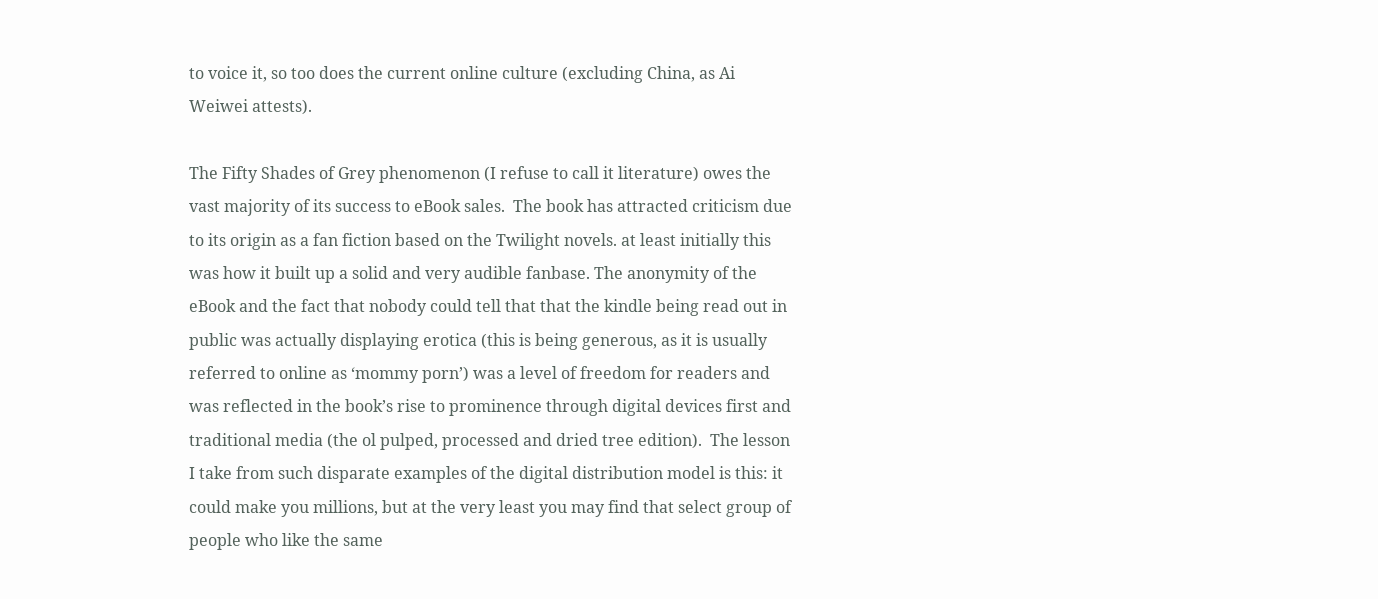to voice it, so too does the current online culture (excluding China, as Ai Weiwei attests).

The Fifty Shades of Grey phenomenon (I refuse to call it literature) owes the vast majority of its success to eBook sales.  The book has attracted criticism due to its origin as a fan fiction based on the Twilight novels. at least initially this was how it built up a solid and very audible fanbase. The anonymity of the eBook and the fact that nobody could tell that that the kindle being read out in public was actually displaying erotica (this is being generous, as it is usually referred to online as ‘mommy porn’) was a level of freedom for readers and was reflected in the book’s rise to prominence through digital devices first and traditional media (the ol pulped, processed and dried tree edition).  The lesson I take from such disparate examples of the digital distribution model is this: it could make you millions, but at the very least you may find that select group of people who like the same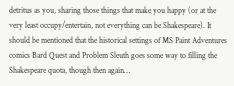detritus as you, sharing those things that make you happy (or at the very least occupy/entertain, not everything can be Shakespeare). It should be mentioned that the historical settings of MS Paint Adventures comics Bard Quest and Problem Sleuth goes some way to filling the Shakespeare quota, though then again…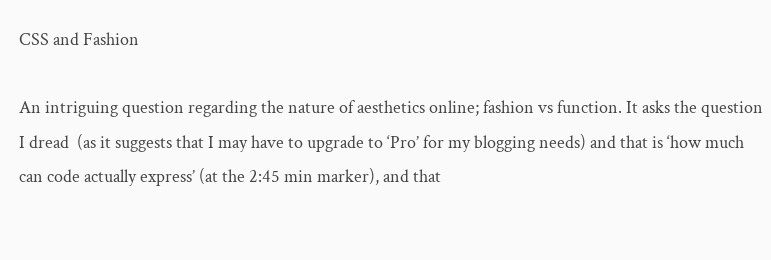CSS and Fashion

An intriguing question regarding the nature of aesthetics online; fashion vs function. It asks the question I dread  (as it suggests that I may have to upgrade to ‘Pro’ for my blogging needs) and that is ‘how much can code actually express’ (at the 2:45 min marker), and that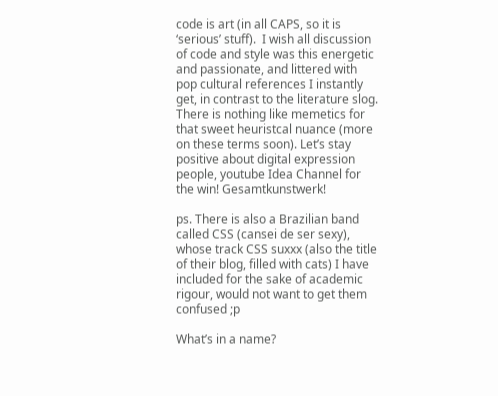code is art (in all CAPS, so it is ‘serious’ stuff).  I wish all discussion of code and style was this energetic and passionate, and littered with pop cultural references I instantly get, in contrast to the literature slog. There is nothing like memetics for that sweet heuristcal nuance (more on these terms soon). Let’s stay positive about digital expression people, youtube Idea Channel for the win! Gesamtkunstwerk!

ps. There is also a Brazilian band called CSS (cansei de ser sexy), whose track CSS suxxx (also the title of their blog, filled with cats) I have included for the sake of academic rigour, would not want to get them confused ;p

What’s in a name?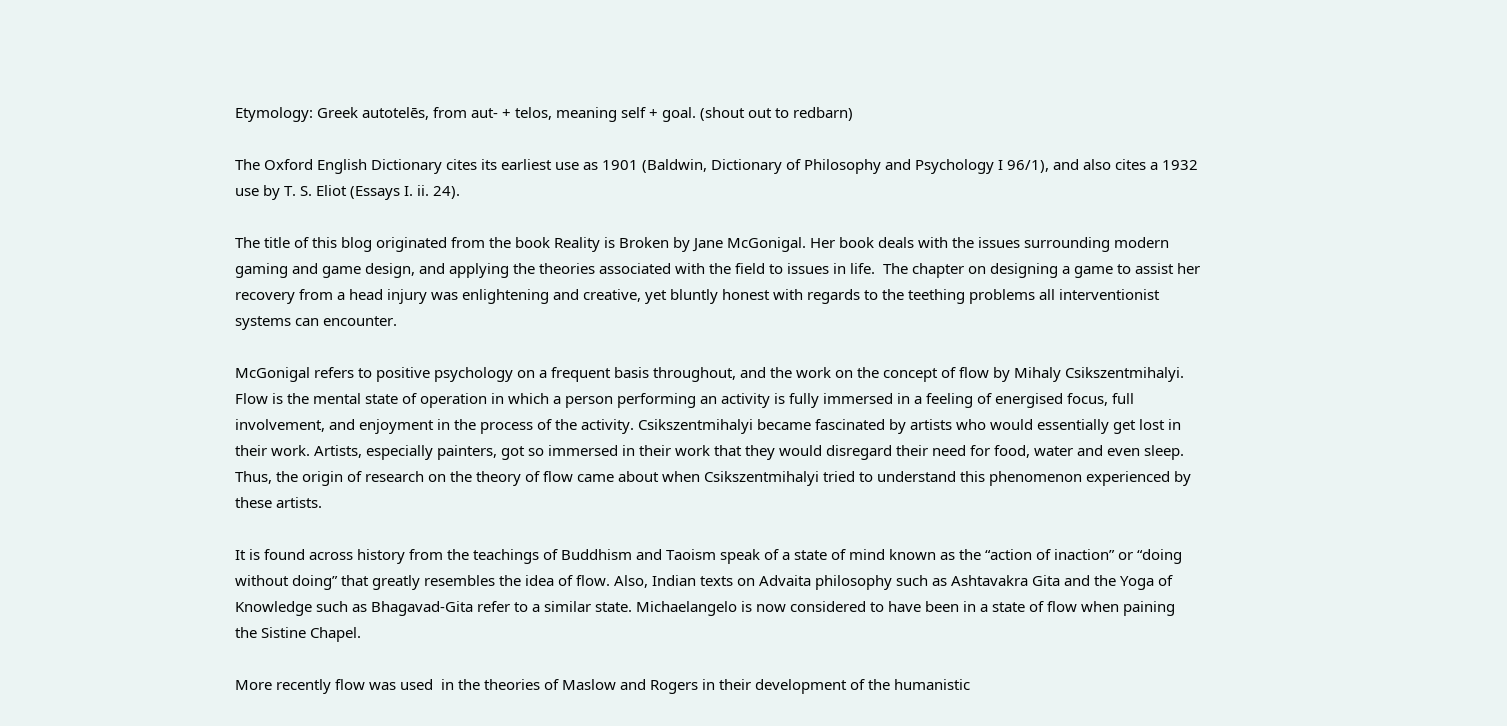Etymology: Greek autotelēs, from aut- + telos, meaning self + goal. (shout out to redbarn)

The Oxford English Dictionary cites its earliest use as 1901 (Baldwin, Dictionary of Philosophy and Psychology I 96/1), and also cites a 1932 use by T. S. Eliot (Essays I. ii. 24).

The title of this blog originated from the book Reality is Broken by Jane McGonigal. Her book deals with the issues surrounding modern gaming and game design, and applying the theories associated with the field to issues in life.  The chapter on designing a game to assist her recovery from a head injury was enlightening and creative, yet bluntly honest with regards to the teething problems all interventionist systems can encounter.

McGonigal refers to positive psychology on a frequent basis throughout, and the work on the concept of flow by Mihaly Csikszentmihalyi. Flow is the mental state of operation in which a person performing an activity is fully immersed in a feeling of energised focus, full involvement, and enjoyment in the process of the activity. Csikszentmihalyi became fascinated by artists who would essentially get lost in their work. Artists, especially painters, got so immersed in their work that they would disregard their need for food, water and even sleep. Thus, the origin of research on the theory of flow came about when Csikszentmihalyi tried to understand this phenomenon experienced by these artists.

It is found across history from the teachings of Buddhism and Taoism speak of a state of mind known as the “action of inaction” or “doing without doing” that greatly resembles the idea of flow. Also, Indian texts on Advaita philosophy such as Ashtavakra Gita and the Yoga of Knowledge such as Bhagavad-Gita refer to a similar state. Michaelangelo is now considered to have been in a state of flow when paining the Sistine Chapel.

More recently flow was used  in the theories of Maslow and Rogers in their development of the humanistic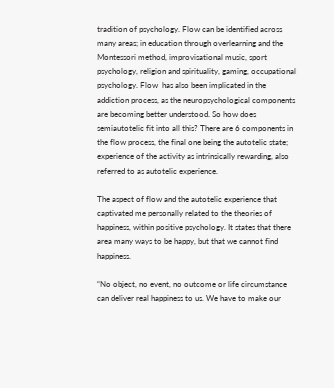tradition of psychology. Flow can be identified across many areas; in education through overlearning and the Montessori method, improvisational music, sport psychology, religion and spirituality, gaming, occupational psychology. Flow  has also been implicated in the addiction process, as the neuropsychological components are becoming better understood. So how does semiautotelic fit into all this? There are 6 components in the flow process, the final one being the autotelic state; experience of the activity as intrinsically rewarding, also referred to as autotelic experience.

The aspect of flow and the autotelic experience that captivated me personally related to the theories of happiness, within positive psychology. It states that there area many ways to be happy, but that we cannot find happiness.

“No object, no event, no outcome or life circumstance can deliver real happiness to us. We have to make our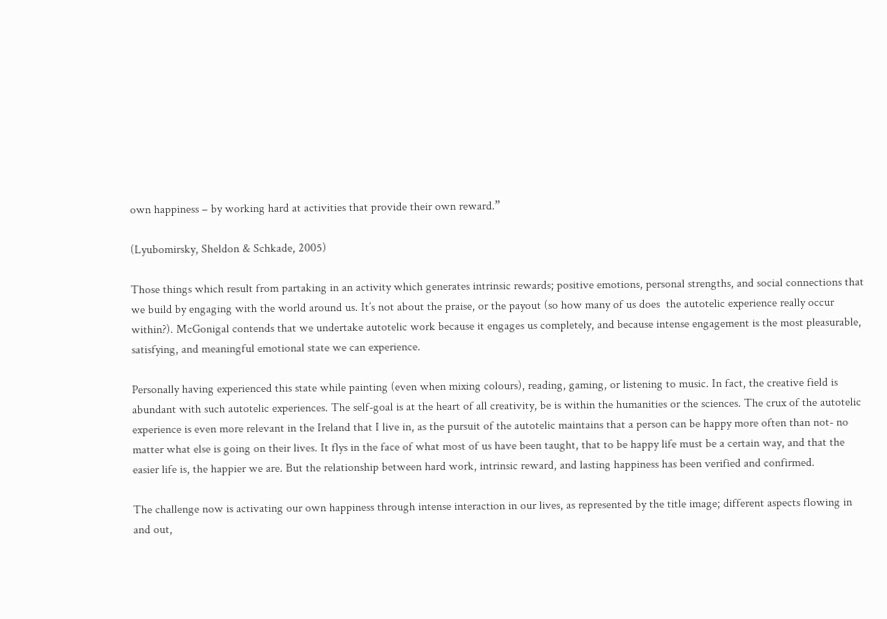own happiness – by working hard at activities that provide their own reward.”

(Lyubomirsky, Sheldon & Schkade, 2005)

Those things which result from partaking in an activity which generates intrinsic rewards; positive emotions, personal strengths, and social connections that we build by engaging with the world around us. It’s not about the praise, or the payout (so how many of us does  the autotelic experience really occur within?). McGonigal contends that we undertake autotelic work because it engages us completely, and because intense engagement is the most pleasurable, satisfying, and meaningful emotional state we can experience.

Personally having experienced this state while painting (even when mixing colours), reading, gaming, or listening to music. In fact, the creative field is abundant with such autotelic experiences. The self-goal is at the heart of all creativity, be is within the humanities or the sciences. The crux of the autotelic experience is even more relevant in the Ireland that I live in, as the pursuit of the autotelic maintains that a person can be happy more often than not- no matter what else is going on their lives. It flys in the face of what most of us have been taught, that to be happy life must be a certain way, and that the easier life is, the happier we are. But the relationship between hard work, intrinsic reward, and lasting happiness has been verified and confirmed.

The challenge now is activating our own happiness through intense interaction in our lives, as represented by the title image; different aspects flowing in and out,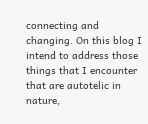connecting and changing. On this blog I intend to address those things that I encounter that are autotelic in nature,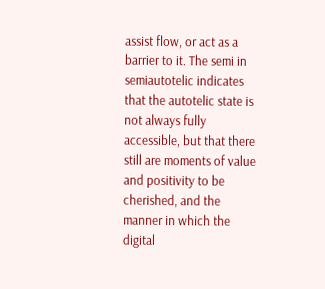assist flow, or act as a barrier to it. The semi in semiautotelic indicates that the autotelic state is not always fully accessible, but that there still are moments of value and positivity to be cherished, and the manner in which the digital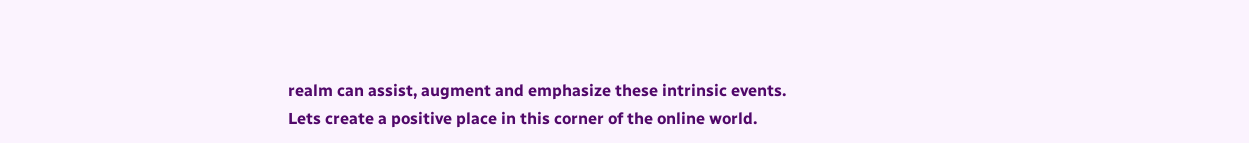realm can assist, augment and emphasize these intrinsic events. Lets create a positive place in this corner of the online world.